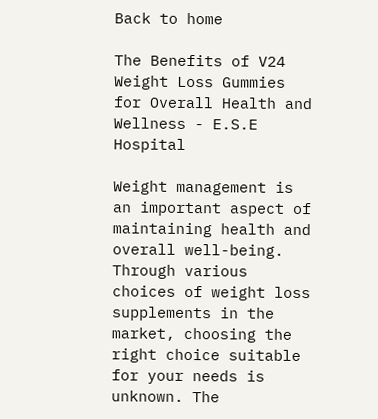Back to home

The Benefits of V24 Weight Loss Gummies for Overall Health and Wellness - E.S.E Hospital

Weight management is an important aspect of maintaining health and overall well-being. Through various choices of weight loss supplements in the market, choosing the right choice suitable for your needs is unknown. The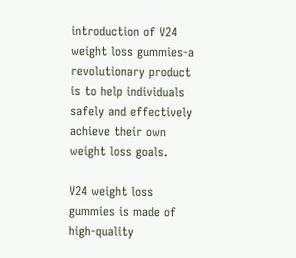introduction of V24 weight loss gummies-a revolutionary product is to help individuals safely and effectively achieve their own weight loss goals.

V24 weight loss gummies is made of high-quality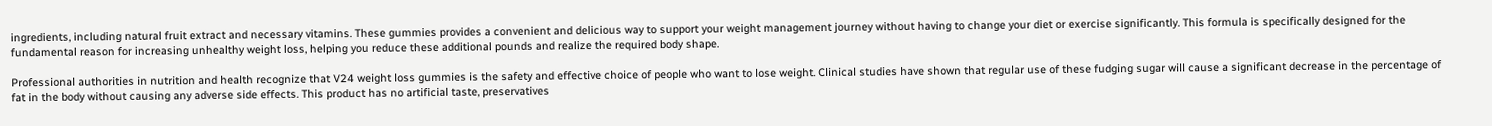ingredients, including natural fruit extract and necessary vitamins. These gummies provides a convenient and delicious way to support your weight management journey without having to change your diet or exercise significantly. This formula is specifically designed for the fundamental reason for increasing unhealthy weight loss, helping you reduce these additional pounds and realize the required body shape.

Professional authorities in nutrition and health recognize that V24 weight loss gummies is the safety and effective choice of people who want to lose weight. Clinical studies have shown that regular use of these fudging sugar will cause a significant decrease in the percentage of fat in the body without causing any adverse side effects. This product has no artificial taste, preservatives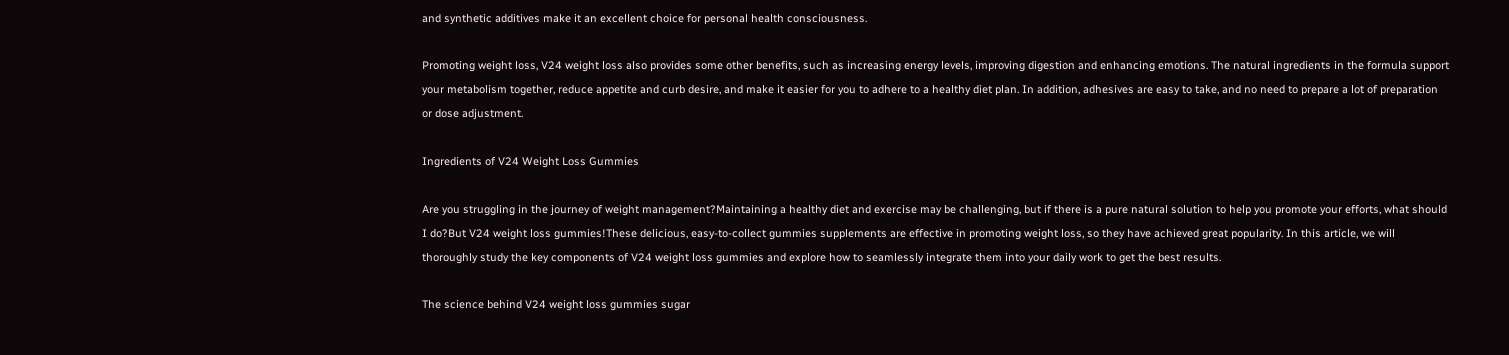and synthetic additives make it an excellent choice for personal health consciousness.

Promoting weight loss, V24 weight loss also provides some other benefits, such as increasing energy levels, improving digestion and enhancing emotions. The natural ingredients in the formula support your metabolism together, reduce appetite and curb desire, and make it easier for you to adhere to a healthy diet plan. In addition, adhesives are easy to take, and no need to prepare a lot of preparation or dose adjustment.

Ingredients of V24 Weight Loss Gummies

Are you struggling in the journey of weight management?Maintaining a healthy diet and exercise may be challenging, but if there is a pure natural solution to help you promote your efforts, what should I do?But V24 weight loss gummies!These delicious, easy-to-collect gummies supplements are effective in promoting weight loss, so they have achieved great popularity. In this article, we will thoroughly study the key components of V24 weight loss gummies and explore how to seamlessly integrate them into your daily work to get the best results.

The science behind V24 weight loss gummies sugar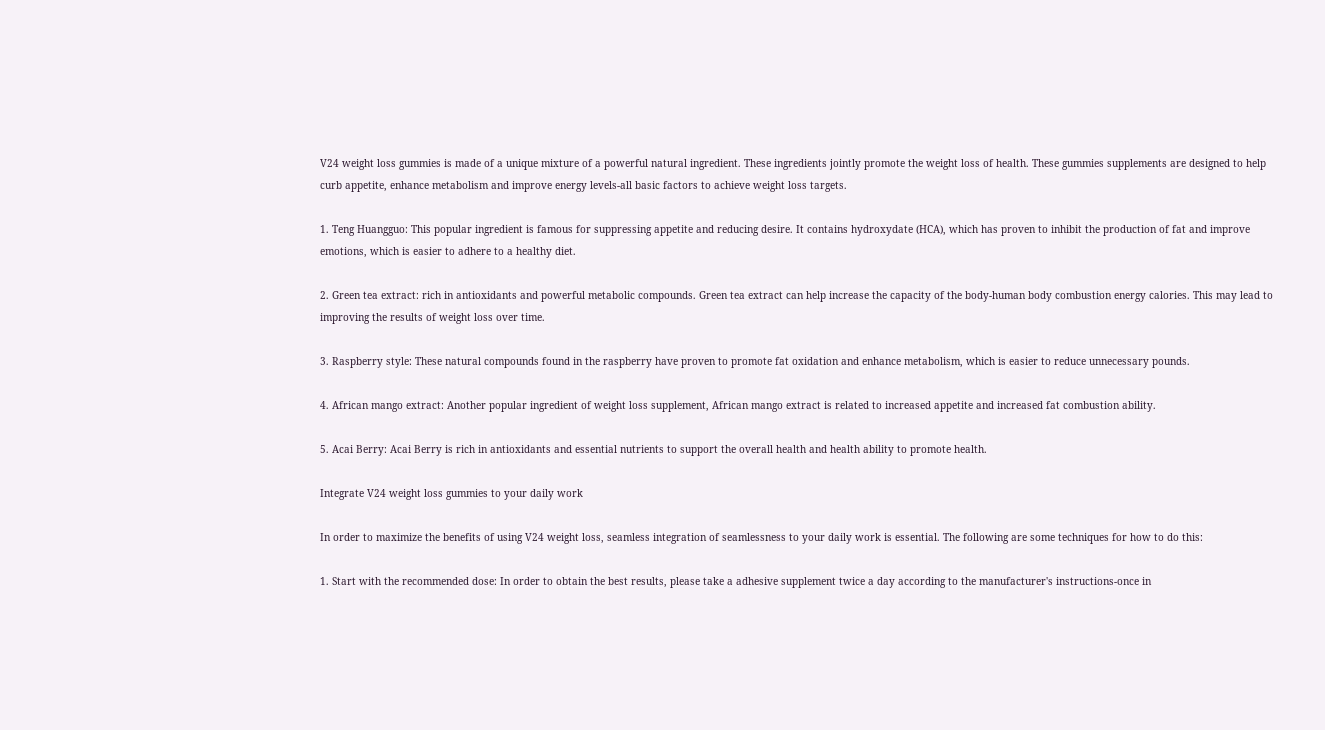V24 weight loss gummies is made of a unique mixture of a powerful natural ingredient. These ingredients jointly promote the weight loss of health. These gummies supplements are designed to help curb appetite, enhance metabolism and improve energy levels-all basic factors to achieve weight loss targets.

1. Teng Huangguo: This popular ingredient is famous for suppressing appetite and reducing desire. It contains hydroxydate (HCA), which has proven to inhibit the production of fat and improve emotions, which is easier to adhere to a healthy diet.

2. Green tea extract: rich in antioxidants and powerful metabolic compounds. Green tea extract can help increase the capacity of the body-human body combustion energy calories. This may lead to improving the results of weight loss over time.

3. Raspberry style: These natural compounds found in the raspberry have proven to promote fat oxidation and enhance metabolism, which is easier to reduce unnecessary pounds.

4. African mango extract: Another popular ingredient of weight loss supplement, African mango extract is related to increased appetite and increased fat combustion ability.

5. Acai Berry: Acai Berry is rich in antioxidants and essential nutrients to support the overall health and health ability to promote health.

Integrate V24 weight loss gummies to your daily work

In order to maximize the benefits of using V24 weight loss, seamless integration of seamlessness to your daily work is essential. The following are some techniques for how to do this:

1. Start with the recommended dose: In order to obtain the best results, please take a adhesive supplement twice a day according to the manufacturer's instructions-once in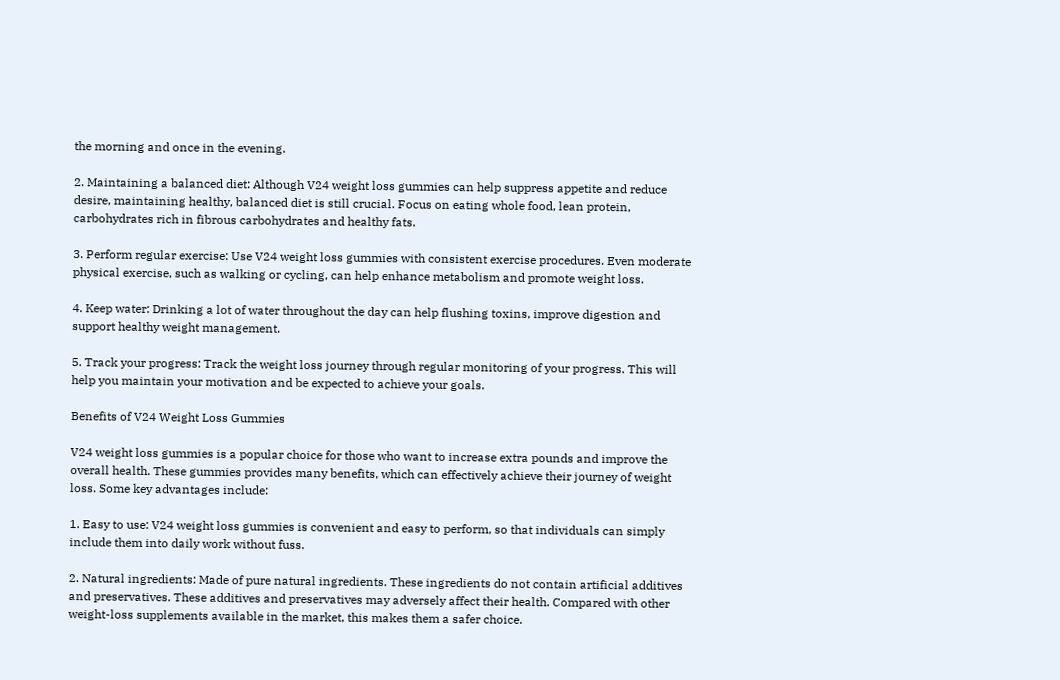the morning and once in the evening.

2. Maintaining a balanced diet: Although V24 weight loss gummies can help suppress appetite and reduce desire, maintaining healthy, balanced diet is still crucial. Focus on eating whole food, lean protein, carbohydrates rich in fibrous carbohydrates and healthy fats.

3. Perform regular exercise: Use V24 weight loss gummies with consistent exercise procedures. Even moderate physical exercise, such as walking or cycling, can help enhance metabolism and promote weight loss.

4. Keep water: Drinking a lot of water throughout the day can help flushing toxins, improve digestion and support healthy weight management.

5. Track your progress: Track the weight loss journey through regular monitoring of your progress. This will help you maintain your motivation and be expected to achieve your goals.

Benefits of V24 Weight Loss Gummies

V24 weight loss gummies is a popular choice for those who want to increase extra pounds and improve the overall health. These gummies provides many benefits, which can effectively achieve their journey of weight loss. Some key advantages include:

1. Easy to use: V24 weight loss gummies is convenient and easy to perform, so that individuals can simply include them into daily work without fuss.

2. Natural ingredients: Made of pure natural ingredients. These ingredients do not contain artificial additives and preservatives. These additives and preservatives may adversely affect their health. Compared with other weight-loss supplements available in the market, this makes them a safer choice.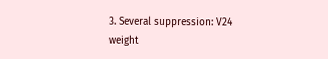3. Several suppression: V24 weight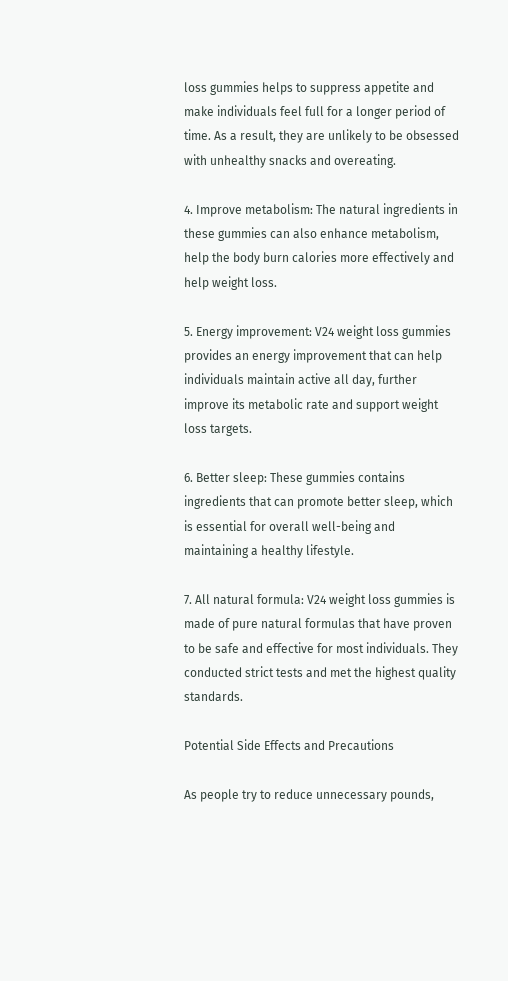loss gummies helps to suppress appetite and make individuals feel full for a longer period of time. As a result, they are unlikely to be obsessed with unhealthy snacks and overeating.

4. Improve metabolism: The natural ingredients in these gummies can also enhance metabolism, help the body burn calories more effectively and help weight loss.

5. Energy improvement: V24 weight loss gummies provides an energy improvement that can help individuals maintain active all day, further improve its metabolic rate and support weight loss targets.

6. Better sleep: These gummies contains ingredients that can promote better sleep, which is essential for overall well-being and maintaining a healthy lifestyle.

7. All natural formula: V24 weight loss gummies is made of pure natural formulas that have proven to be safe and effective for most individuals. They conducted strict tests and met the highest quality standards.

Potential Side Effects and Precautions

As people try to reduce unnecessary pounds,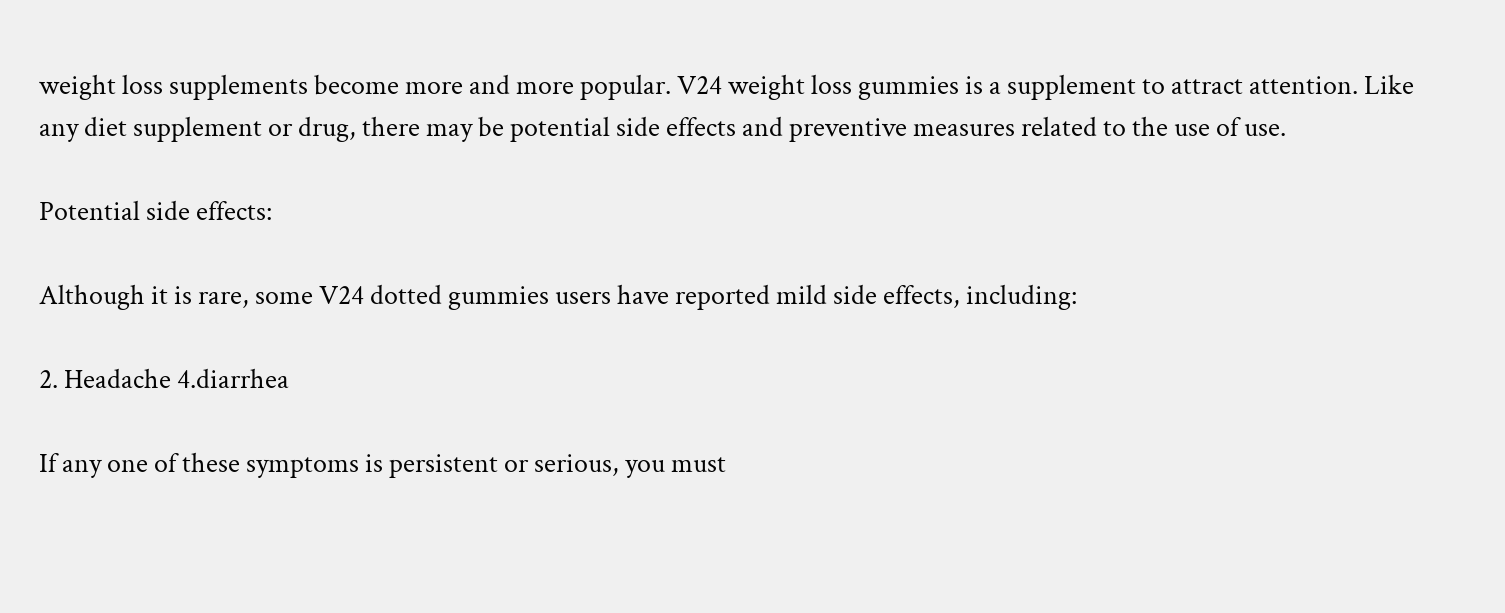weight loss supplements become more and more popular. V24 weight loss gummies is a supplement to attract attention. Like any diet supplement or drug, there may be potential side effects and preventive measures related to the use of use.

Potential side effects:

Although it is rare, some V24 dotted gummies users have reported mild side effects, including:

2. Headache 4.diarrhea

If any one of these symptoms is persistent or serious, you must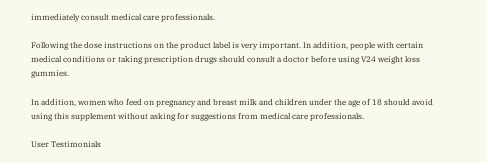immediately consult medical care professionals.

Following the dose instructions on the product label is very important. In addition, people with certain medical conditions or taking prescription drugs should consult a doctor before using V24 weight loss gummies.

In addition, women who feed on pregnancy and breast milk and children under the age of 18 should avoid using this supplement without asking for suggestions from medical care professionals.

User Testimonials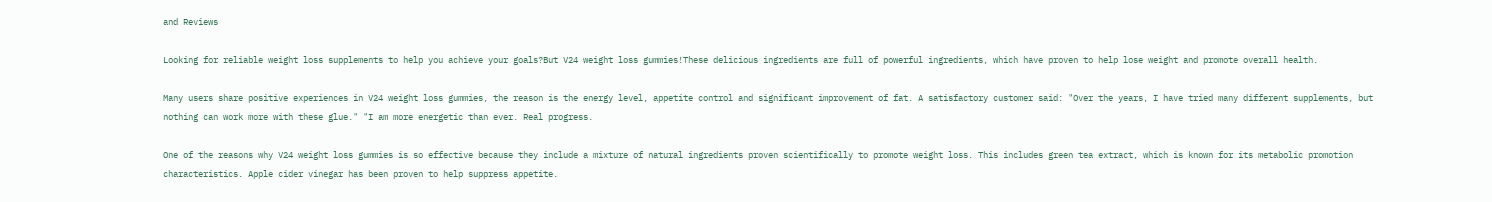and Reviews

Looking for reliable weight loss supplements to help you achieve your goals?But V24 weight loss gummies!These delicious ingredients are full of powerful ingredients, which have proven to help lose weight and promote overall health.

Many users share positive experiences in V24 weight loss gummies, the reason is the energy level, appetite control and significant improvement of fat. A satisfactory customer said: "Over the years, I have tried many different supplements, but nothing can work more with these glue." "I am more energetic than ever. Real progress.

One of the reasons why V24 weight loss gummies is so effective because they include a mixture of natural ingredients proven scientifically to promote weight loss. This includes green tea extract, which is known for its metabolic promotion characteristics. Apple cider vinegar has been proven to help suppress appetite.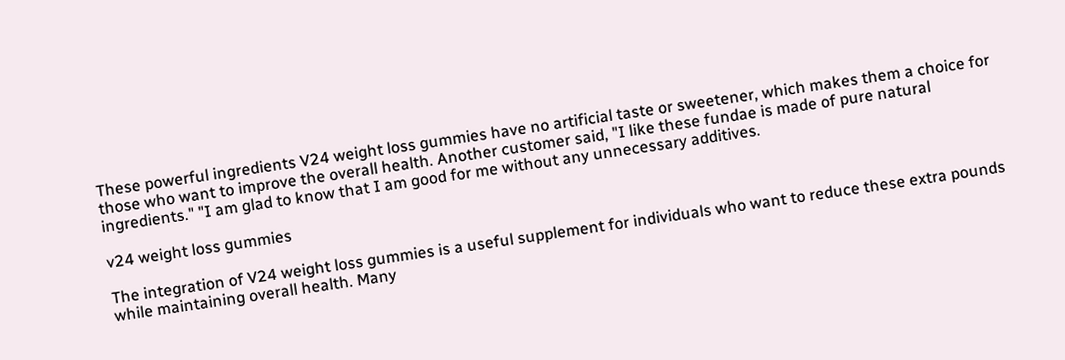These powerful ingredients V24 weight loss gummies have no artificial taste or sweetener, which makes them a choice for those who want to improve the overall health. Another customer said, "I like these fundae is made of pure natural ingredients." "I am glad to know that I am good for me without any unnecessary additives.

v24 weight loss gummies

The integration of V24 weight loss gummies is a useful supplement for individuals who want to reduce these extra pounds while maintaining overall health. Many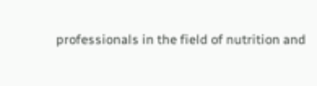professionals in the field of nutrition and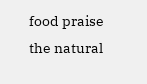food praise the natural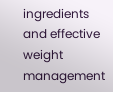ingredients and effective weight management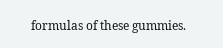formulas of these gummies.